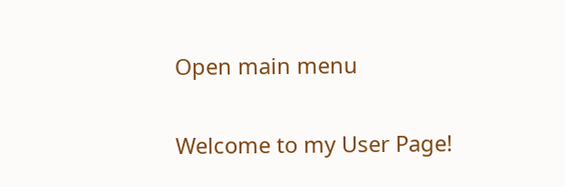Open main menu

Welcome to my User Page!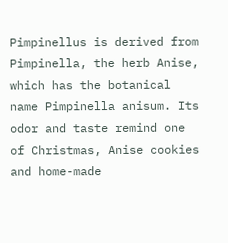Pimpinellus is derived from Pimpinella, the herb Anise, which has the botanical name Pimpinella anisum. Its odor and taste remind one of Christmas, Anise cookies and home-made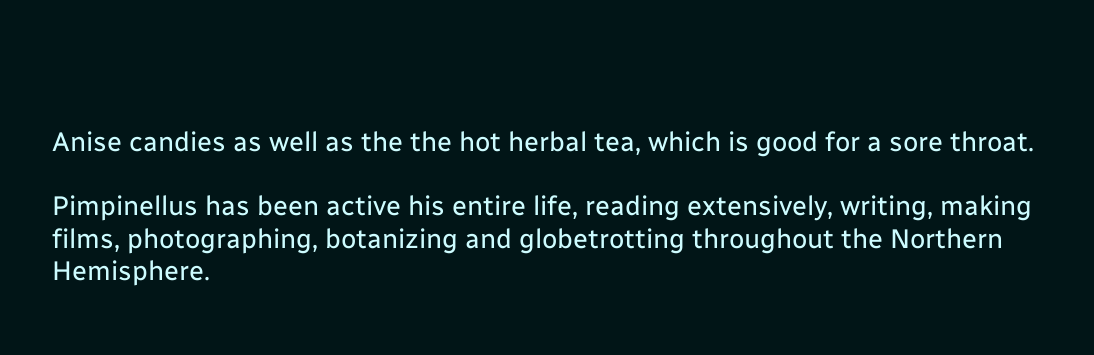Anise candies as well as the the hot herbal tea, which is good for a sore throat.

Pimpinellus has been active his entire life, reading extensively, writing, making films, photographing, botanizing and globetrotting throughout the Northern Hemisphere.